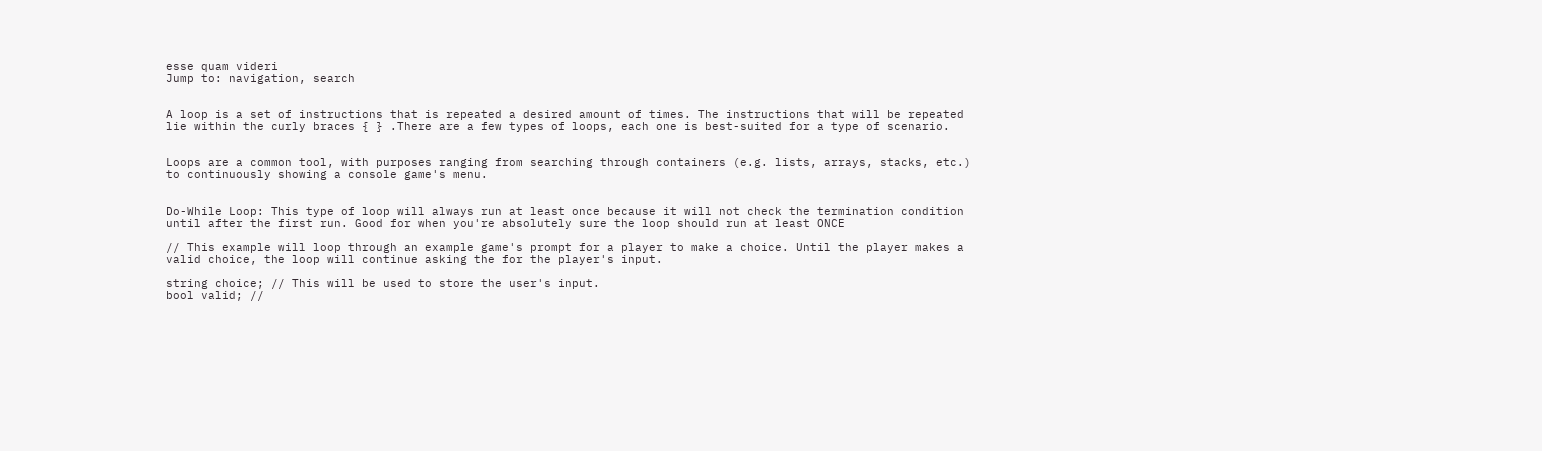esse quam videri
Jump to: navigation, search


A loop is a set of instructions that is repeated a desired amount of times. The instructions that will be repeated lie within the curly braces { } .There are a few types of loops, each one is best-suited for a type of scenario.


Loops are a common tool, with purposes ranging from searching through containers (e.g. lists, arrays, stacks, etc.) to continuously showing a console game's menu.


Do-While Loop: This type of loop will always run at least once because it will not check the termination condition until after the first run. Good for when you're absolutely sure the loop should run at least ONCE

// This example will loop through an example game's prompt for a player to make a choice. Until the player makes a valid choice, the loop will continue asking the for the player's input.

string choice; // This will be used to store the user's input.
bool valid; //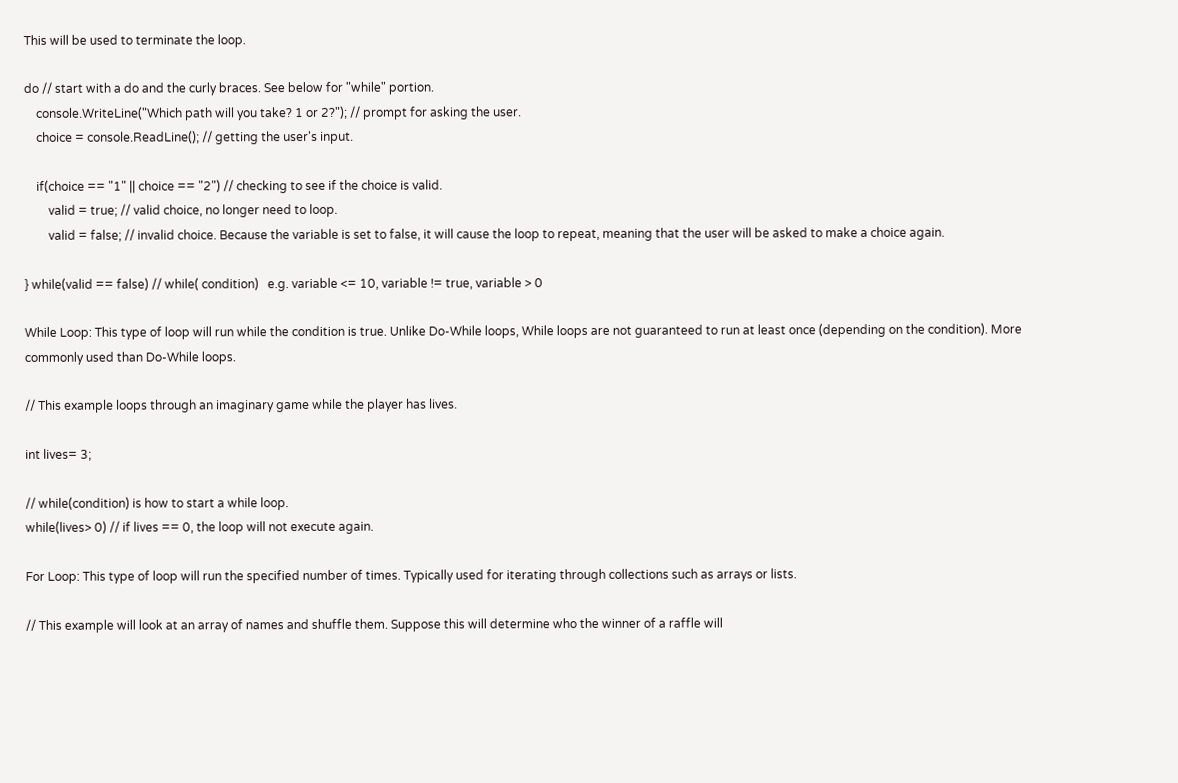This will be used to terminate the loop.

do // start with a do and the curly braces. See below for "while" portion.
    console.WriteLine("Which path will you take? 1 or 2?"); // prompt for asking the user.
    choice = console.ReadLine(); // getting the user's input.

    if(choice == "1" || choice == "2") // checking to see if the choice is valid.
        valid = true; // valid choice, no longer need to loop.
        valid = false; // invalid choice. Because the variable is set to false, it will cause the loop to repeat, meaning that the user will be asked to make a choice again.

} while(valid == false) // while( condition)   e.g. variable <= 10, variable != true, variable > 0

While Loop: This type of loop will run while the condition is true. Unlike Do-While loops, While loops are not guaranteed to run at least once (depending on the condition). More commonly used than Do-While loops.

// This example loops through an imaginary game while the player has lives.

int lives= 3;

// while(condition) is how to start a while loop.
while(lives> 0) // if lives == 0, the loop will not execute again.

For Loop: This type of loop will run the specified number of times. Typically used for iterating through collections such as arrays or lists.

// This example will look at an array of names and shuffle them. Suppose this will determine who the winner of a raffle will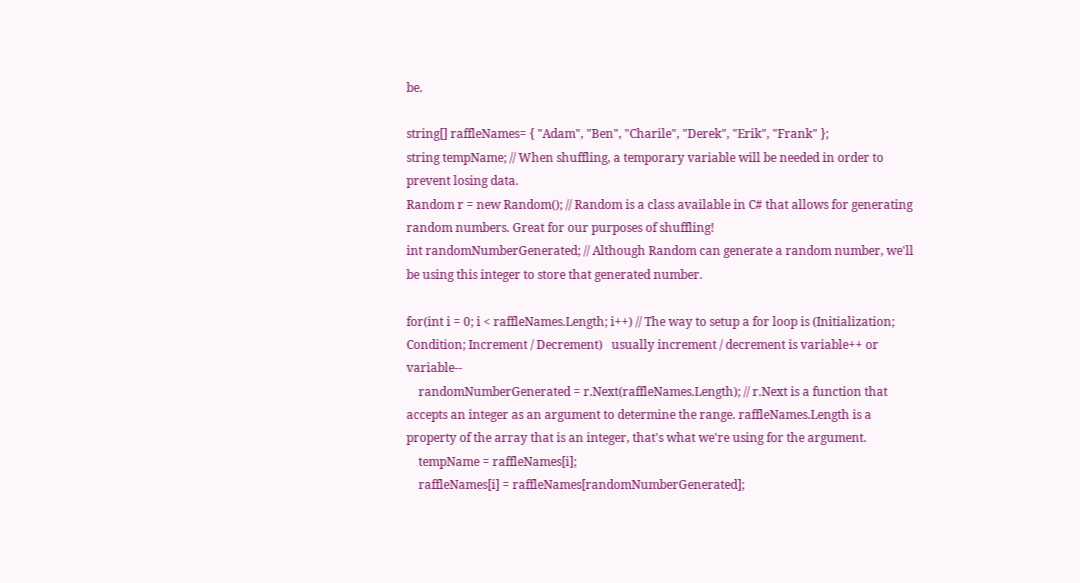be.

string[] raffleNames= { "Adam", "Ben", "Charile", "Derek", "Erik", "Frank" };
string tempName; // When shuffling, a temporary variable will be needed in order to prevent losing data.
Random r = new Random(); // Random is a class available in C# that allows for generating random numbers. Great for our purposes of shuffling!
int randomNumberGenerated; // Although Random can generate a random number, we'll be using this integer to store that generated number.

for(int i = 0; i < raffleNames.Length; i++) // The way to setup a for loop is (Initialization; Condition; Increment / Decrement)   usually increment / decrement is variable++ or variable--
    randomNumberGenerated = r.Next(raffleNames.Length); // r.Next is a function that accepts an integer as an argument to determine the range. raffleNames.Length is a property of the array that is an integer, that's what we're using for the argument.
    tempName = raffleNames[i];
    raffleNames[i] = raffleNames[randomNumberGenerated];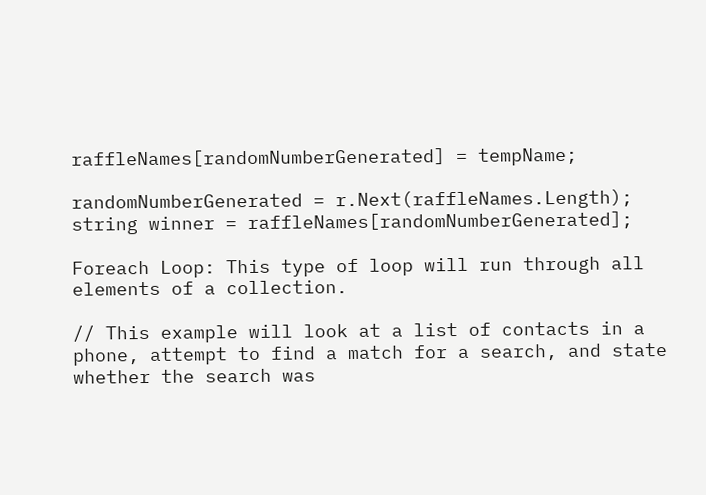raffleNames[randomNumberGenerated] = tempName;

randomNumberGenerated = r.Next(raffleNames.Length);
string winner = raffleNames[randomNumberGenerated];

Foreach Loop: This type of loop will run through all elements of a collection.

// This example will look at a list of contacts in a phone, attempt to find a match for a search, and state whether the search was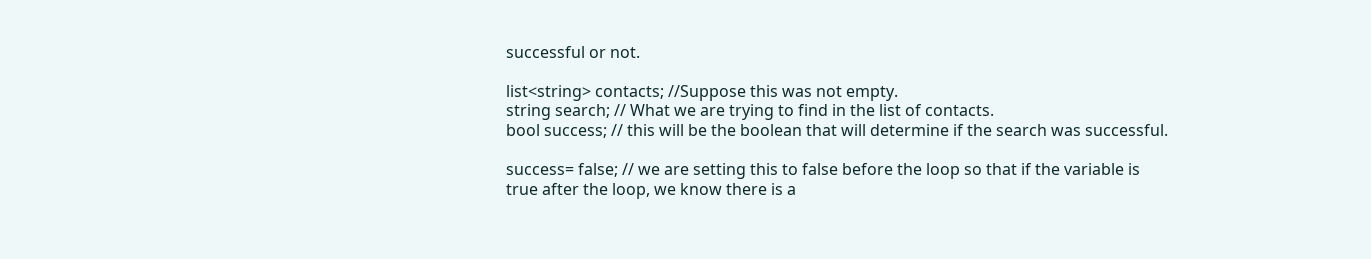successful or not.

list<string> contacts; //Suppose this was not empty.
string search; // What we are trying to find in the list of contacts.
bool success; // this will be the boolean that will determine if the search was successful.

success= false; // we are setting this to false before the loop so that if the variable is true after the loop, we know there is a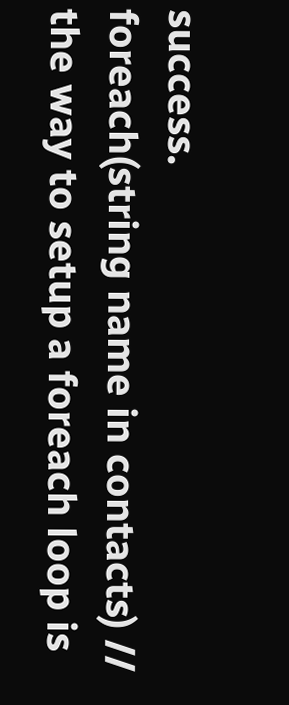success.
foreach(string name in contacts) // the way to setup a foreach loop is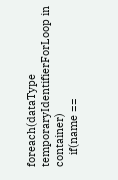foreach(dataType temporaryIdentifierForLoop in container)
    if(name ==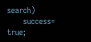search)
        success= true;